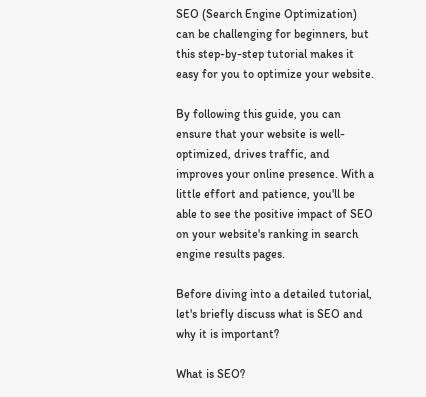SEO (Search Engine Optimization) can be challenging for beginners, but this step-by-step tutorial makes it easy for you to optimize your website.

By following this guide, you can ensure that your website is well-optimized, drives traffic, and improves your online presence. With a little effort and patience, you'll be able to see the positive impact of SEO on your website's ranking in search engine results pages.

Before diving into a detailed tutorial, let's briefly discuss what is SEO and why it is important?

What is SEO?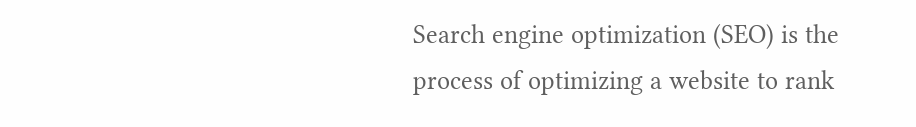Search engine optimization (SEO) is the process of optimizing a website to rank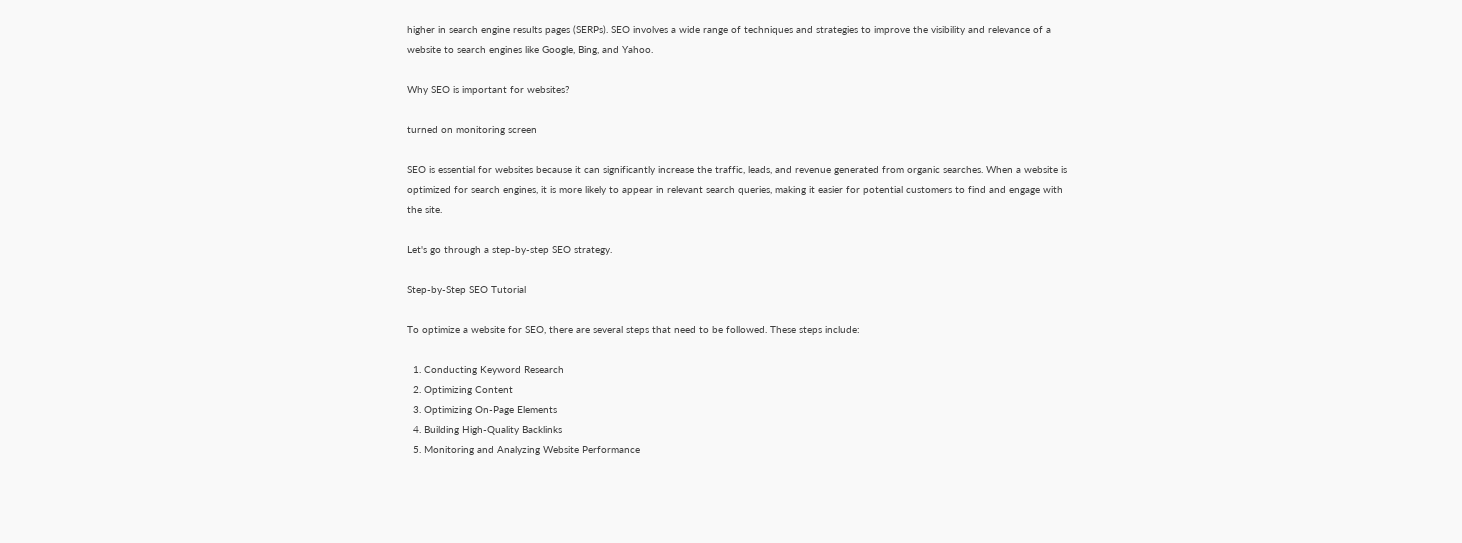higher in search engine results pages (SERPs). SEO involves a wide range of techniques and strategies to improve the visibility and relevance of a website to search engines like Google, Bing, and Yahoo.

Why SEO is important for websites?

turned on monitoring screen

SEO is essential for websites because it can significantly increase the traffic, leads, and revenue generated from organic searches. When a website is optimized for search engines, it is more likely to appear in relevant search queries, making it easier for potential customers to find and engage with the site.

Let's go through a step-by-step SEO strategy.

Step-by-Step SEO Tutorial

To optimize a website for SEO, there are several steps that need to be followed. These steps include:

  1. Conducting Keyword Research
  2. Optimizing Content
  3. Optimizing On-Page Elements
  4. Building High-Quality Backlinks
  5. Monitoring and Analyzing Website Performance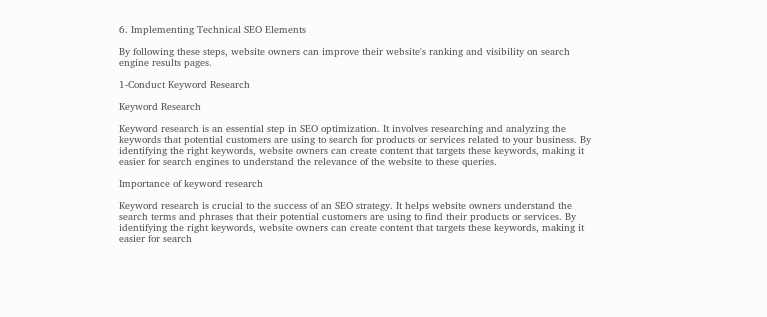6. Implementing Technical SEO Elements

By following these steps, website owners can improve their website's ranking and visibility on search engine results pages.

1-Conduct Keyword Research

Keyword Research

Keyword research is an essential step in SEO optimization. It involves researching and analyzing the keywords that potential customers are using to search for products or services related to your business. By identifying the right keywords, website owners can create content that targets these keywords, making it easier for search engines to understand the relevance of the website to these queries.

Importance of keyword research

Keyword research is crucial to the success of an SEO strategy. It helps website owners understand the search terms and phrases that their potential customers are using to find their products or services. By identifying the right keywords, website owners can create content that targets these keywords, making it easier for search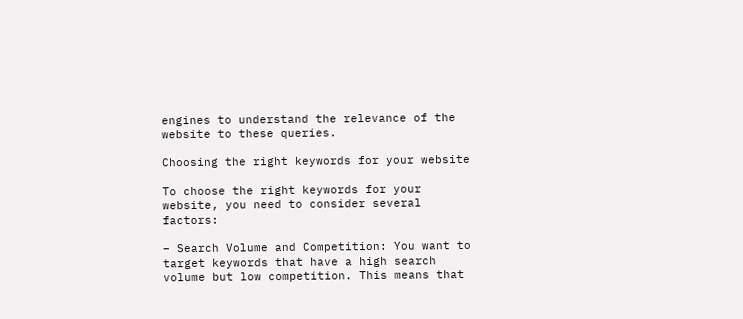engines to understand the relevance of the website to these queries.

Choosing the right keywords for your website

To choose the right keywords for your website, you need to consider several factors:

– Search Volume and Competition: You want to target keywords that have a high search volume but low competition. This means that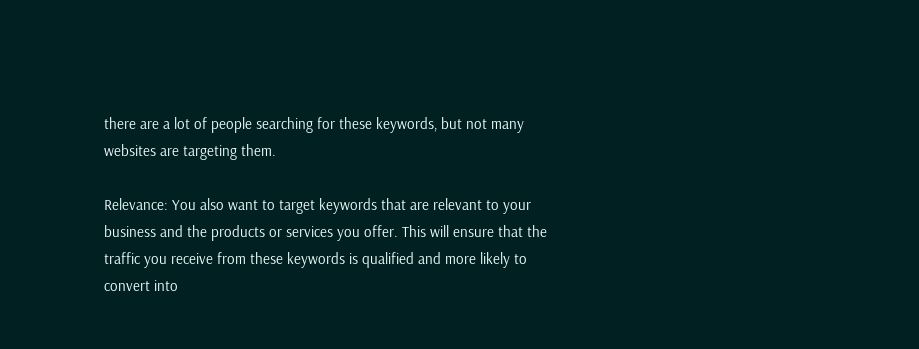there are a lot of people searching for these keywords, but not many websites are targeting them.

Relevance: You also want to target keywords that are relevant to your business and the products or services you offer. This will ensure that the traffic you receive from these keywords is qualified and more likely to convert into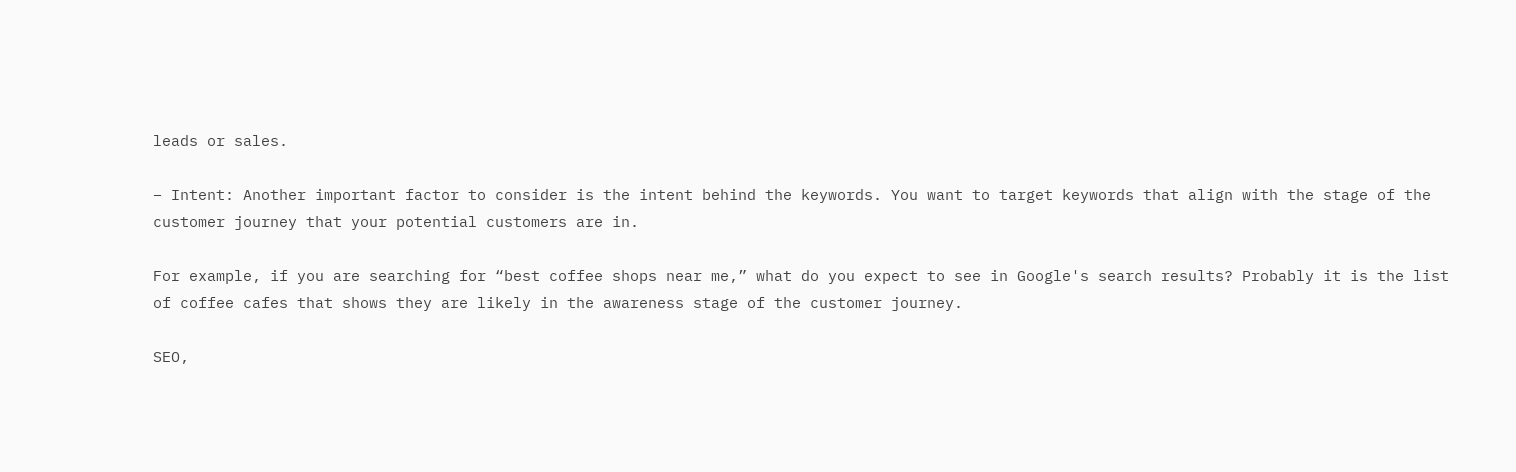leads or sales.

– Intent: Another important factor to consider is the intent behind the keywords. You want to target keywords that align with the stage of the customer journey that your potential customers are in.

For example, if you are searching for “best coffee shops near me,” what do you expect to see in Google's search results? Probably it is the list of coffee cafes that shows they are likely in the awareness stage of the customer journey.

SEO,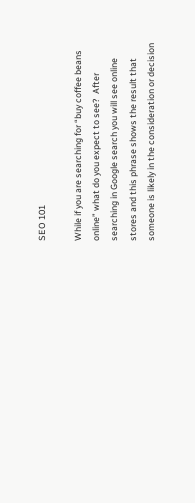SEO 101

While if you are searching for “buy coffee beans online” what do you expect to see?  After searching in Google search you will see online stores and this phrase shows the result that someone is likely in the consideration or decision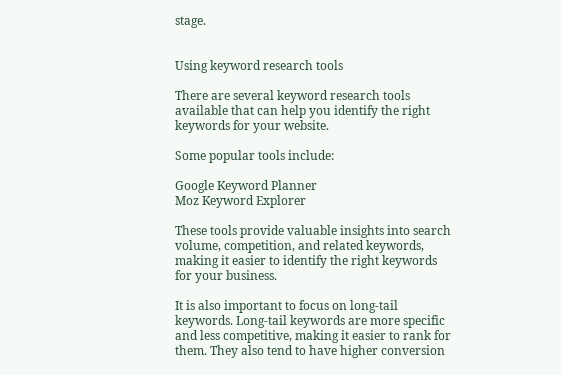stage.


Using keyword research tools

There are several keyword research tools available that can help you identify the right keywords for your website.

Some popular tools include:

Google Keyword Planner
Moz Keyword Explorer

These tools provide valuable insights into search volume, competition, and related keywords, making it easier to identify the right keywords for your business.

It is also important to focus on long-tail keywords. Long-tail keywords are more specific and less competitive, making it easier to rank for them. They also tend to have higher conversion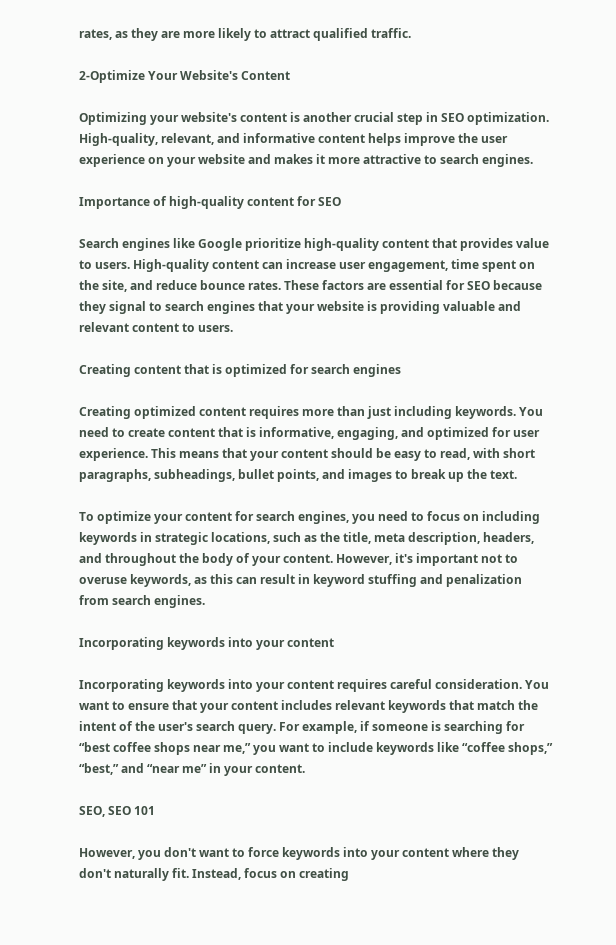rates, as they are more likely to attract qualified traffic.

2-Optimize Your Website's Content

Optimizing your website's content is another crucial step in SEO optimization. High-quality, relevant, and informative content helps improve the user experience on your website and makes it more attractive to search engines.

Importance of high-quality content for SEO

Search engines like Google prioritize high-quality content that provides value to users. High-quality content can increase user engagement, time spent on the site, and reduce bounce rates. These factors are essential for SEO because they signal to search engines that your website is providing valuable and relevant content to users.

Creating content that is optimized for search engines

Creating optimized content requires more than just including keywords. You need to create content that is informative, engaging, and optimized for user experience. This means that your content should be easy to read, with short paragraphs, subheadings, bullet points, and images to break up the text.

To optimize your content for search engines, you need to focus on including keywords in strategic locations, such as the title, meta description, headers, and throughout the body of your content. However, it's important not to overuse keywords, as this can result in keyword stuffing and penalization from search engines.

Incorporating keywords into your content

Incorporating keywords into your content requires careful consideration. You want to ensure that your content includes relevant keywords that match the intent of the user's search query. For example, if someone is searching for “best coffee shops near me,” you want to include keywords like “coffee shops,” “best,” and “near me” in your content.

SEO, SEO 101

However, you don't want to force keywords into your content where they don't naturally fit. Instead, focus on creating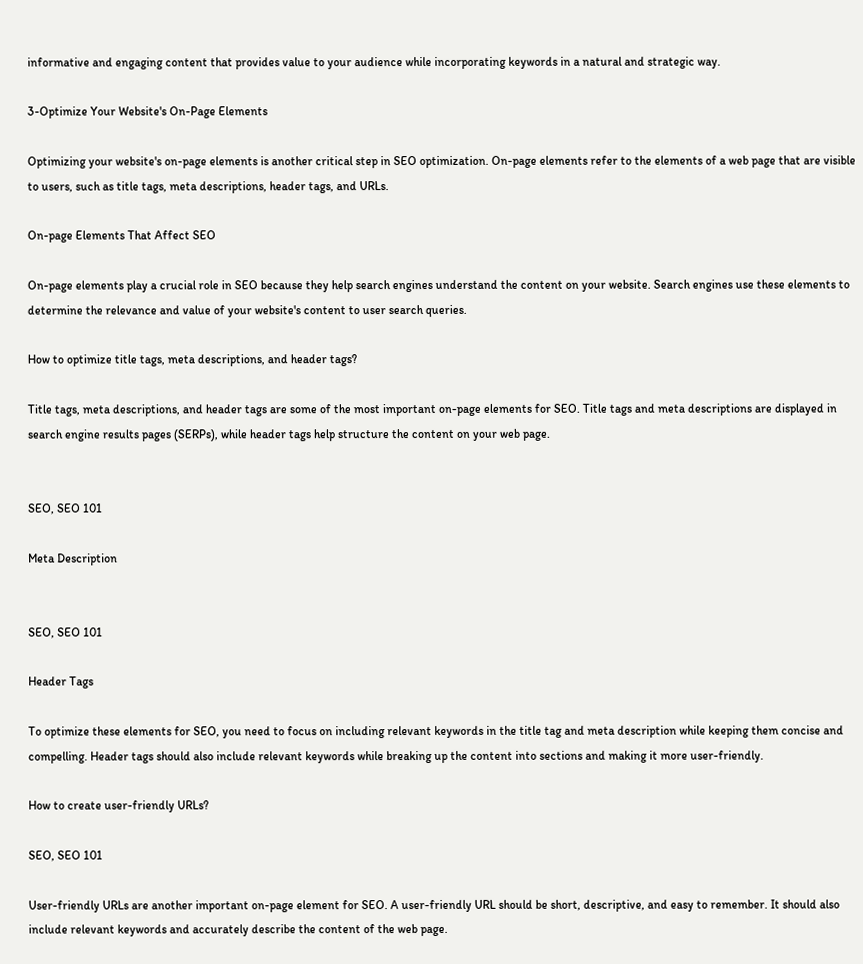informative and engaging content that provides value to your audience while incorporating keywords in a natural and strategic way.

3-Optimize Your Website's On-Page Elements

Optimizing your website's on-page elements is another critical step in SEO optimization. On-page elements refer to the elements of a web page that are visible to users, such as title tags, meta descriptions, header tags, and URLs.

On-page Elements That Affect SEO

On-page elements play a crucial role in SEO because they help search engines understand the content on your website. Search engines use these elements to determine the relevance and value of your website's content to user search queries.

How to optimize title tags, meta descriptions, and header tags?

Title tags, meta descriptions, and header tags are some of the most important on-page elements for SEO. Title tags and meta descriptions are displayed in search engine results pages (SERPs), while header tags help structure the content on your web page.


SEO, SEO 101

Meta Description


SEO, SEO 101

Header Tags

To optimize these elements for SEO, you need to focus on including relevant keywords in the title tag and meta description while keeping them concise and compelling. Header tags should also include relevant keywords while breaking up the content into sections and making it more user-friendly.

How to create user-friendly URLs?

SEO, SEO 101

User-friendly URLs are another important on-page element for SEO. A user-friendly URL should be short, descriptive, and easy to remember. It should also include relevant keywords and accurately describe the content of the web page.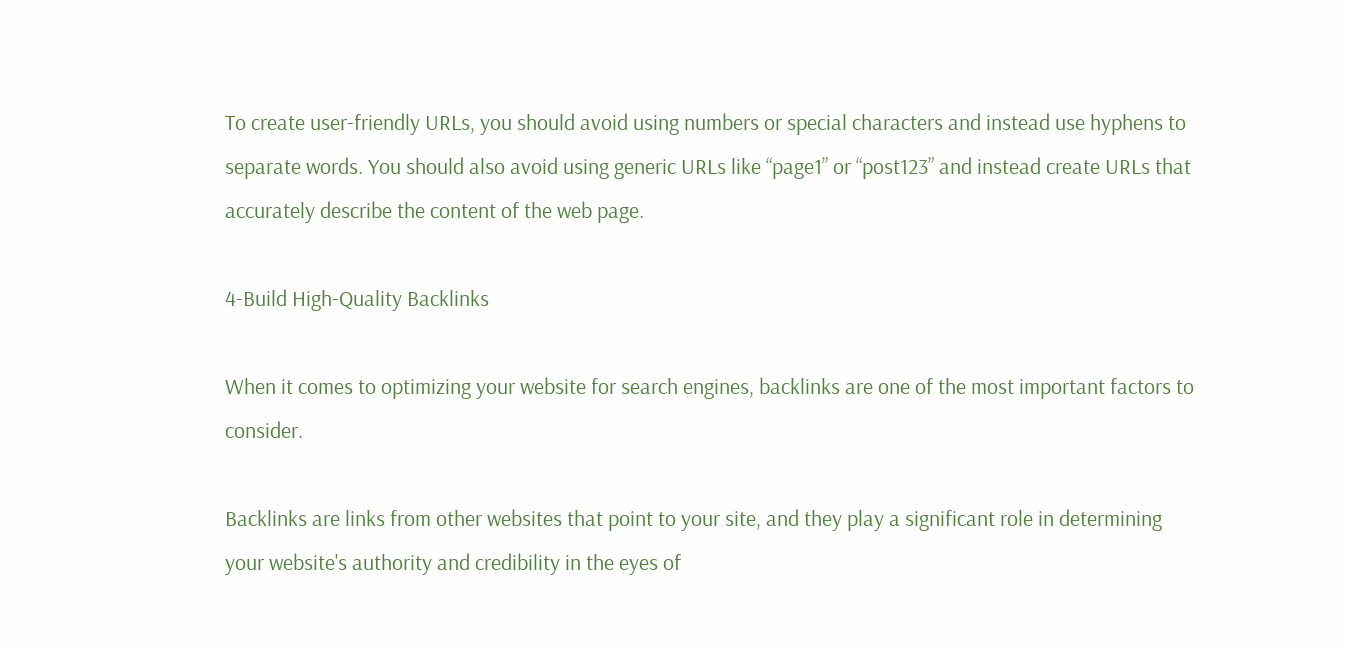To create user-friendly URLs, you should avoid using numbers or special characters and instead use hyphens to separate words. You should also avoid using generic URLs like “page1” or “post123” and instead create URLs that accurately describe the content of the web page.

4-Build High-Quality Backlinks

When it comes to optimizing your website for search engines, backlinks are one of the most important factors to consider.

Backlinks are links from other websites that point to your site, and they play a significant role in determining your website's authority and credibility in the eyes of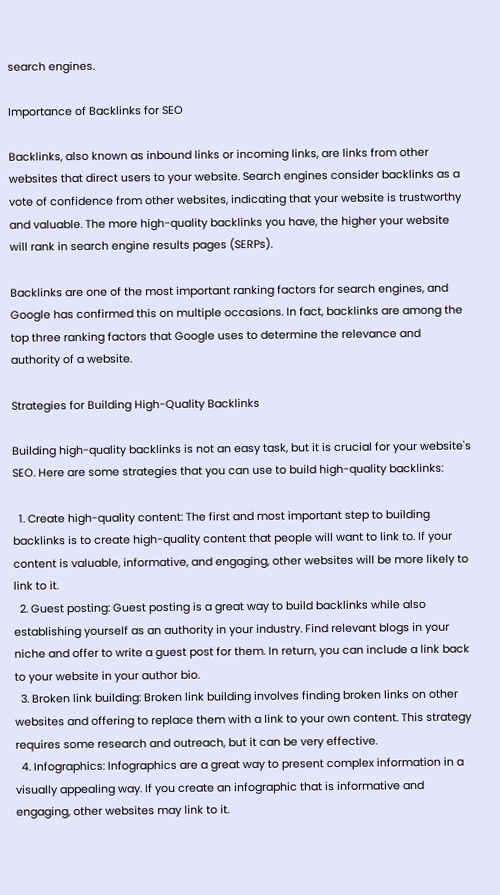search engines.

Importance of Backlinks for SEO

Backlinks, also known as inbound links or incoming links, are links from other websites that direct users to your website. Search engines consider backlinks as a vote of confidence from other websites, indicating that your website is trustworthy and valuable. The more high-quality backlinks you have, the higher your website will rank in search engine results pages (SERPs).

Backlinks are one of the most important ranking factors for search engines, and Google has confirmed this on multiple occasions. In fact, backlinks are among the top three ranking factors that Google uses to determine the relevance and authority of a website.

Strategies for Building High-Quality Backlinks

Building high-quality backlinks is not an easy task, but it is crucial for your website's SEO. Here are some strategies that you can use to build high-quality backlinks:

  1. Create high-quality content: The first and most important step to building backlinks is to create high-quality content that people will want to link to. If your content is valuable, informative, and engaging, other websites will be more likely to link to it.
  2. Guest posting: Guest posting is a great way to build backlinks while also establishing yourself as an authority in your industry. Find relevant blogs in your niche and offer to write a guest post for them. In return, you can include a link back to your website in your author bio.
  3. Broken link building: Broken link building involves finding broken links on other websites and offering to replace them with a link to your own content. This strategy requires some research and outreach, but it can be very effective.
  4. Infographics: Infographics are a great way to present complex information in a visually appealing way. If you create an infographic that is informative and engaging, other websites may link to it.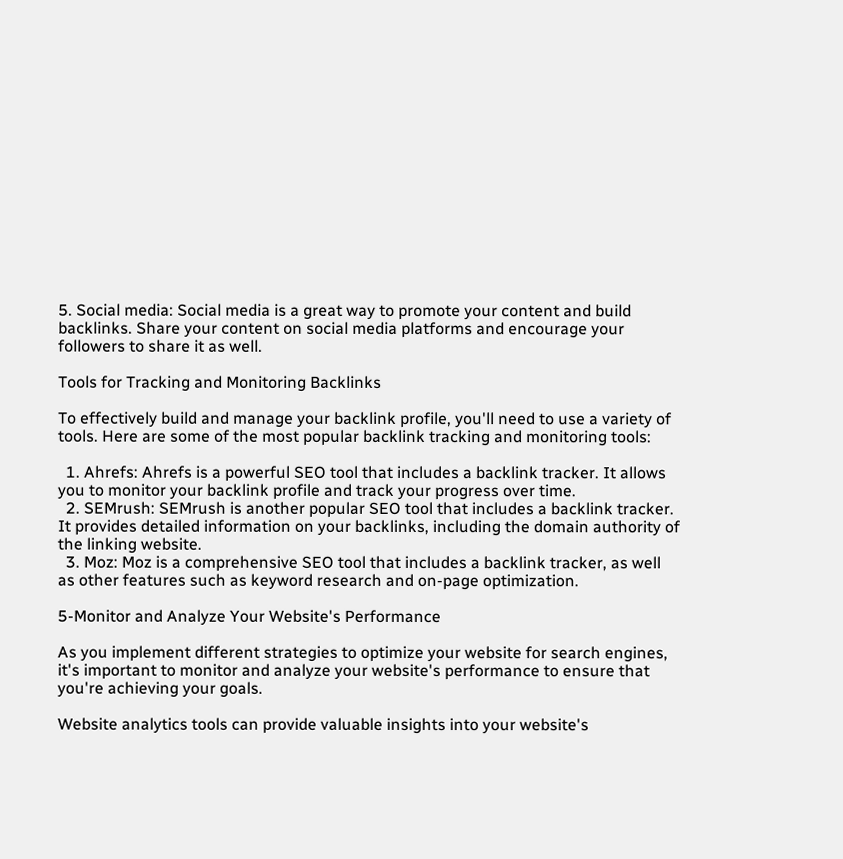5. Social media: Social media is a great way to promote your content and build backlinks. Share your content on social media platforms and encourage your followers to share it as well.

Tools for Tracking and Monitoring Backlinks

To effectively build and manage your backlink profile, you'll need to use a variety of tools. Here are some of the most popular backlink tracking and monitoring tools:

  1. Ahrefs: Ahrefs is a powerful SEO tool that includes a backlink tracker. It allows you to monitor your backlink profile and track your progress over time.
  2. SEMrush: SEMrush is another popular SEO tool that includes a backlink tracker. It provides detailed information on your backlinks, including the domain authority of the linking website.
  3. Moz: Moz is a comprehensive SEO tool that includes a backlink tracker, as well as other features such as keyword research and on-page optimization.

5-Monitor and Analyze Your Website's Performance

As you implement different strategies to optimize your website for search engines, it's important to monitor and analyze your website's performance to ensure that you're achieving your goals.

Website analytics tools can provide valuable insights into your website's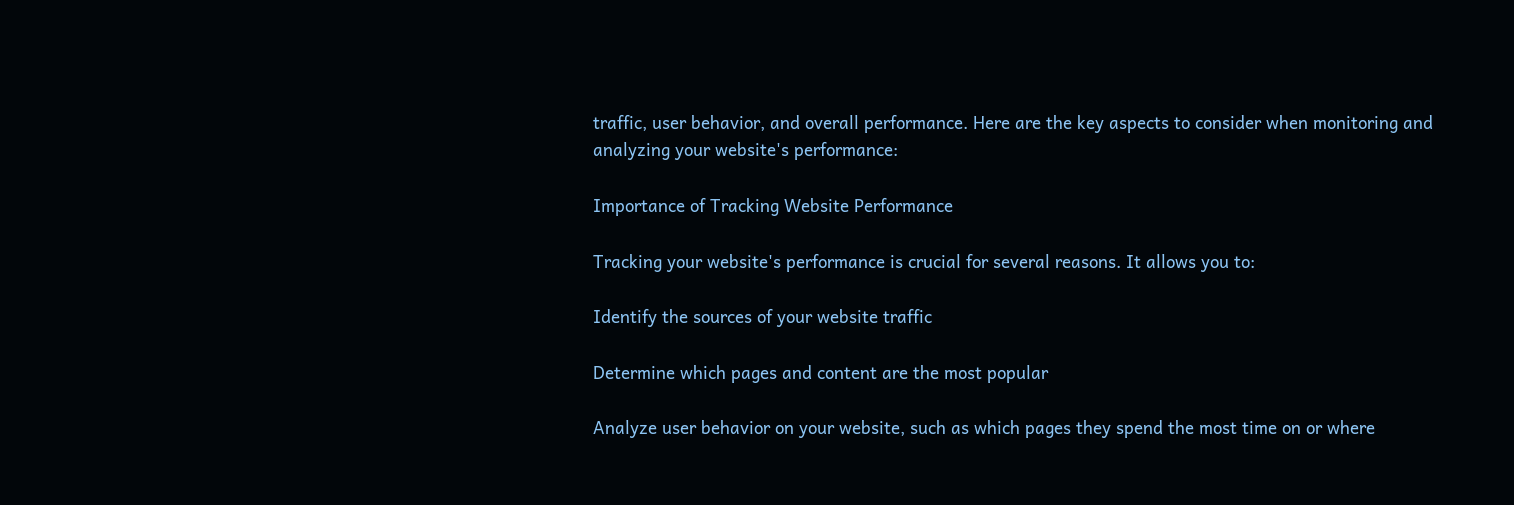traffic, user behavior, and overall performance. Here are the key aspects to consider when monitoring and analyzing your website's performance:

Importance of Tracking Website Performance

Tracking your website's performance is crucial for several reasons. It allows you to:

Identify the sources of your website traffic

Determine which pages and content are the most popular

Analyze user behavior on your website, such as which pages they spend the most time on or where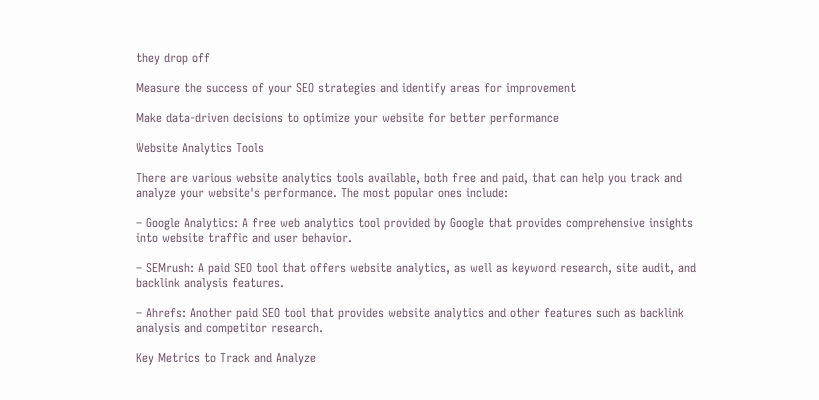they drop off

Measure the success of your SEO strategies and identify areas for improvement

Make data-driven decisions to optimize your website for better performance

Website Analytics Tools

There are various website analytics tools available, both free and paid, that can help you track and analyze your website's performance. The most popular ones include:

– Google Analytics: A free web analytics tool provided by Google that provides comprehensive insights into website traffic and user behavior.

– SEMrush: A paid SEO tool that offers website analytics, as well as keyword research, site audit, and backlink analysis features.

– Ahrefs: Another paid SEO tool that provides website analytics and other features such as backlink analysis and competitor research.

Key Metrics to Track and Analyze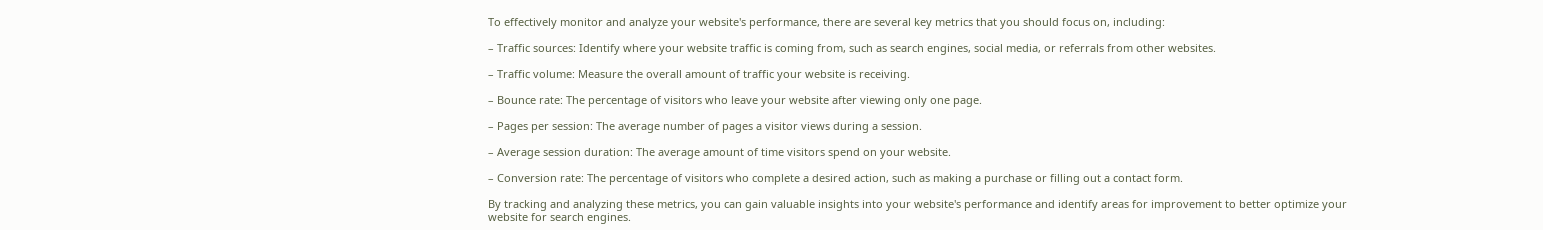To effectively monitor and analyze your website's performance, there are several key metrics that you should focus on, including:

– Traffic sources: Identify where your website traffic is coming from, such as search engines, social media, or referrals from other websites.

– Traffic volume: Measure the overall amount of traffic your website is receiving.

– Bounce rate: The percentage of visitors who leave your website after viewing only one page.

– Pages per session: The average number of pages a visitor views during a session.

– Average session duration: The average amount of time visitors spend on your website.

– Conversion rate: The percentage of visitors who complete a desired action, such as making a purchase or filling out a contact form.

By tracking and analyzing these metrics, you can gain valuable insights into your website's performance and identify areas for improvement to better optimize your website for search engines.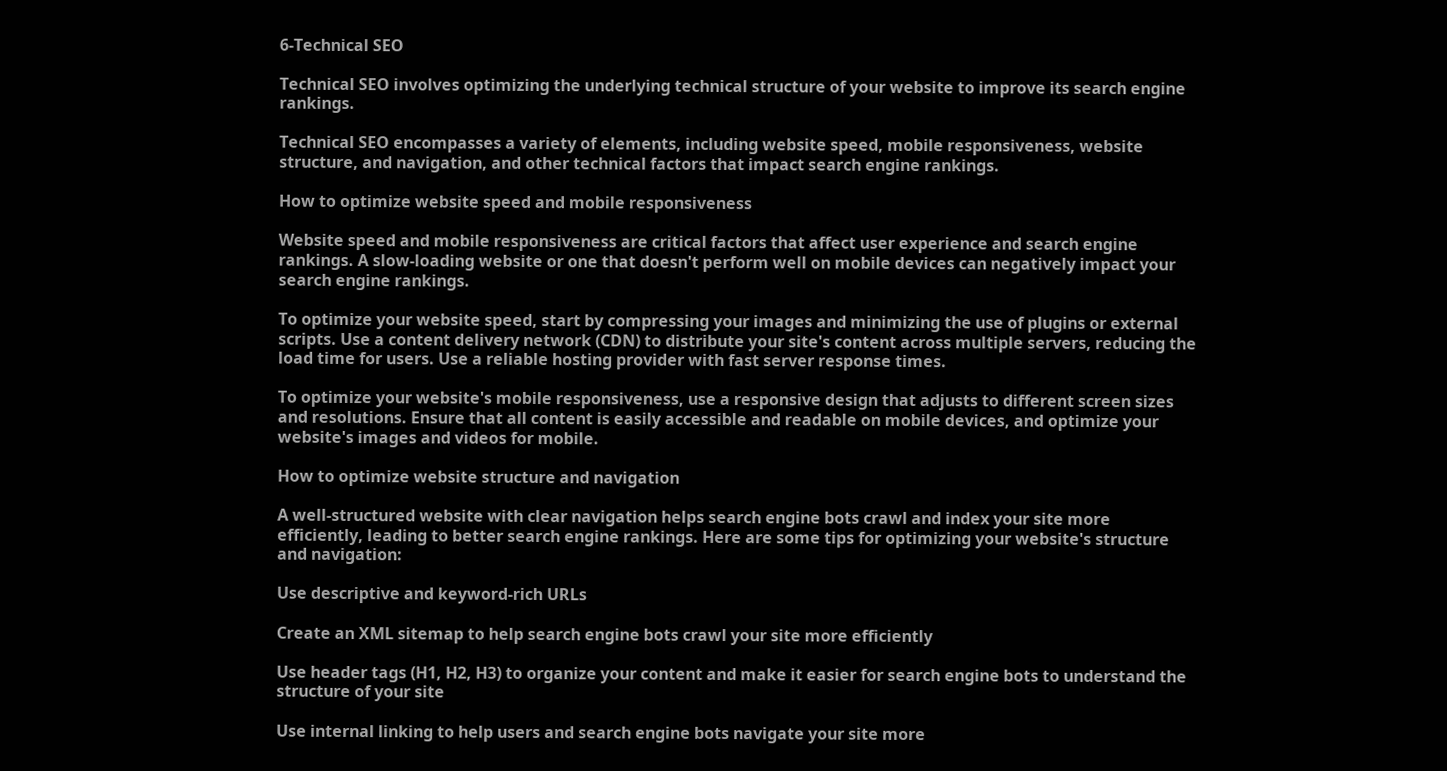6-Technical SEO

Technical SEO involves optimizing the underlying technical structure of your website to improve its search engine rankings.

Technical SEO encompasses a variety of elements, including website speed, mobile responsiveness, website structure, and navigation, and other technical factors that impact search engine rankings.

How to optimize website speed and mobile responsiveness

Website speed and mobile responsiveness are critical factors that affect user experience and search engine rankings. A slow-loading website or one that doesn't perform well on mobile devices can negatively impact your search engine rankings.

To optimize your website speed, start by compressing your images and minimizing the use of plugins or external scripts. Use a content delivery network (CDN) to distribute your site's content across multiple servers, reducing the load time for users. Use a reliable hosting provider with fast server response times.

To optimize your website's mobile responsiveness, use a responsive design that adjusts to different screen sizes and resolutions. Ensure that all content is easily accessible and readable on mobile devices, and optimize your website's images and videos for mobile.

How to optimize website structure and navigation

A well-structured website with clear navigation helps search engine bots crawl and index your site more efficiently, leading to better search engine rankings. Here are some tips for optimizing your website's structure and navigation:

Use descriptive and keyword-rich URLs

Create an XML sitemap to help search engine bots crawl your site more efficiently

Use header tags (H1, H2, H3) to organize your content and make it easier for search engine bots to understand the structure of your site

Use internal linking to help users and search engine bots navigate your site more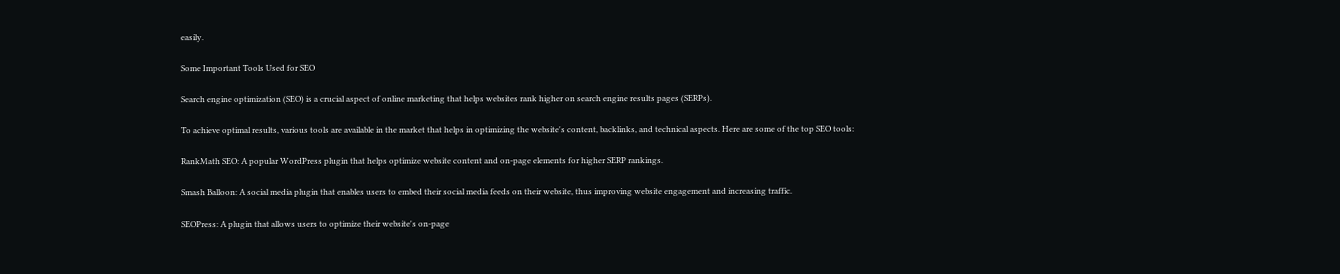easily.

Some Important Tools Used for SEO

Search engine optimization (SEO) is a crucial aspect of online marketing that helps websites rank higher on search engine results pages (SERPs).

To achieve optimal results, various tools are available in the market that helps in optimizing the website's content, backlinks, and technical aspects. Here are some of the top SEO tools:

RankMath SEO: A popular WordPress plugin that helps optimize website content and on-page elements for higher SERP rankings.

Smash Balloon: A social media plugin that enables users to embed their social media feeds on their website, thus improving website engagement and increasing traffic.

SEOPress: A plugin that allows users to optimize their website's on-page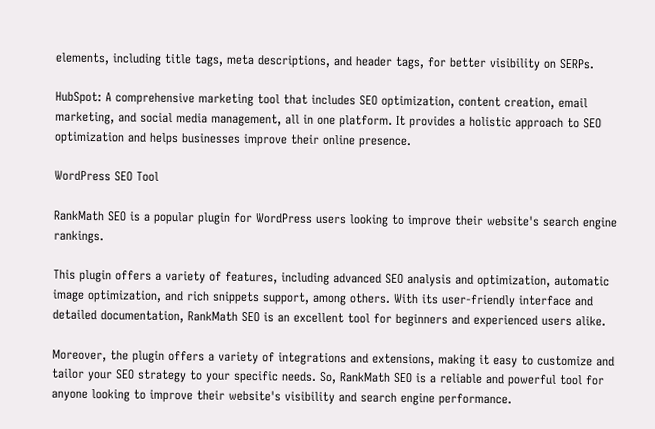elements, including title tags, meta descriptions, and header tags, for better visibility on SERPs.

HubSpot: A comprehensive marketing tool that includes SEO optimization, content creation, email marketing, and social media management, all in one platform. It provides a holistic approach to SEO optimization and helps businesses improve their online presence.

WordPress SEO Tool

RankMath SEO is a popular plugin for WordPress users looking to improve their website's search engine rankings.

This plugin offers a variety of features, including advanced SEO analysis and optimization, automatic image optimization, and rich snippets support, among others. With its user-friendly interface and detailed documentation, RankMath SEO is an excellent tool for beginners and experienced users alike.

Moreover, the plugin offers a variety of integrations and extensions, making it easy to customize and tailor your SEO strategy to your specific needs. So, RankMath SEO is a reliable and powerful tool for anyone looking to improve their website's visibility and search engine performance.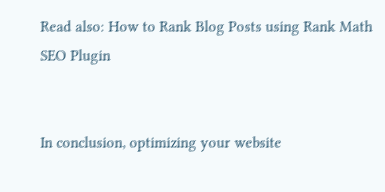Read also: How to Rank Blog Posts using Rank Math SEO Plugin


In conclusion, optimizing your website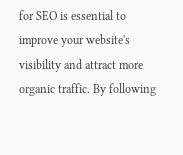for SEO is essential to improve your website's visibility and attract more organic traffic. By following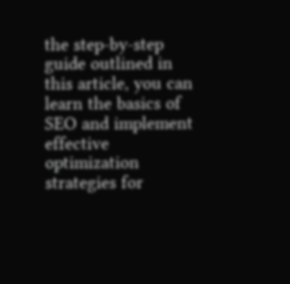the step-by-step guide outlined in this article, you can learn the basics of SEO and implement effective optimization strategies for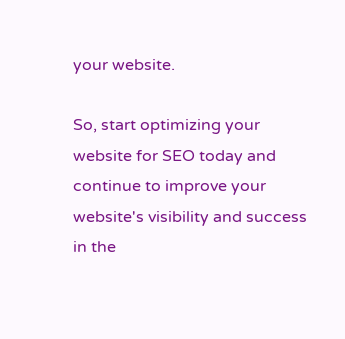your website.

So, start optimizing your website for SEO today and continue to improve your website's visibility and success in the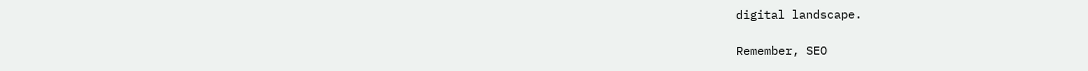digital landscape.

Remember, SEO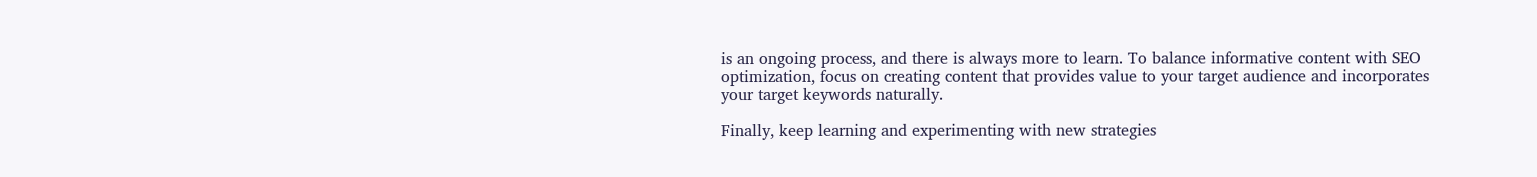is an ongoing process, and there is always more to learn. To balance informative content with SEO optimization, focus on creating content that provides value to your target audience and incorporates your target keywords naturally.

Finally, keep learning and experimenting with new strategies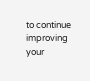to continue improving your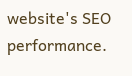website's SEO performance.